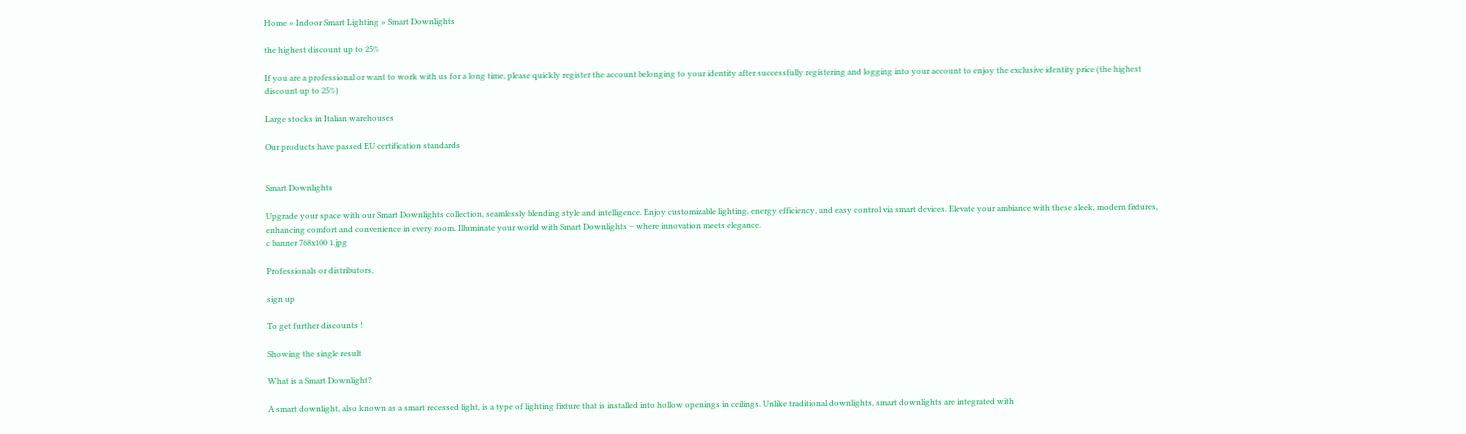Home » Indoor Smart Lighting » Smart Downlights

the highest discount up to 25%

If you are a professional or want to work with us for a long time, please quickly register the account belonging to your identity after successfully registering and logging into your account to enjoy the exclusive identity price (the highest discount up to 25%)

Large stocks in Italian warehouses

Our products have passed EU certification standards


Smart Downlights

Upgrade your space with our Smart Downlights collection, seamlessly blending style and intelligence. Enjoy customizable lighting, energy efficiency, and easy control via smart devices. Elevate your ambiance with these sleek, modern fixtures, enhancing comfort and convenience in every room. Illuminate your world with Smart Downlights – where innovation meets elegance.
c banner 768x100 1.jpg

Professionals or distributors,

sign up

To get further discounts !

Showing the single result

What is a Smart Downlight?

A smart downlight, also known as a smart recessed light, is a type of lighting fixture that is installed into hollow openings in ceilings. Unlike traditional downlights, smart downlights are integrated with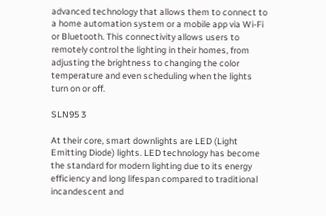advanced technology that allows them to connect to a home automation system or a mobile app via Wi-Fi or Bluetooth. This connectivity allows users to remotely control the lighting in their homes, from adjusting the brightness to changing the color temperature and even scheduling when the lights turn on or off.

SLN95 3

At their core, smart downlights are LED (Light Emitting Diode) lights. LED technology has become the standard for modern lighting due to its energy efficiency and long lifespan compared to traditional incandescent and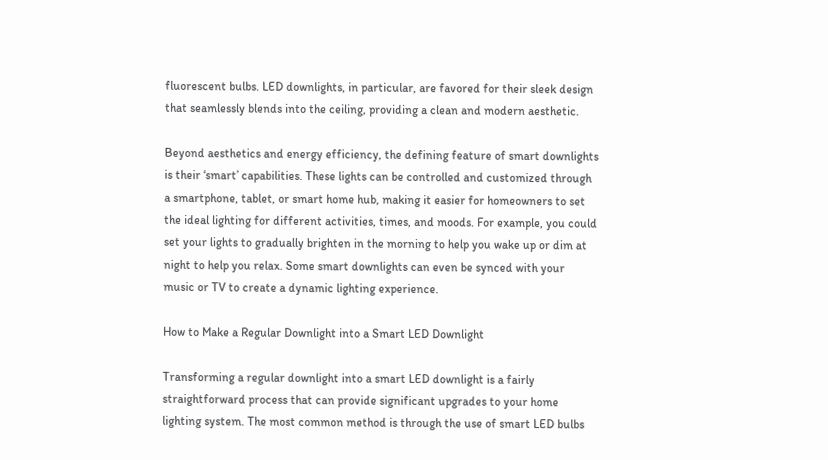fluorescent bulbs. LED downlights, in particular, are favored for their sleek design that seamlessly blends into the ceiling, providing a clean and modern aesthetic.

Beyond aesthetics and energy efficiency, the defining feature of smart downlights is their ‘smart’ capabilities. These lights can be controlled and customized through a smartphone, tablet, or smart home hub, making it easier for homeowners to set the ideal lighting for different activities, times, and moods. For example, you could set your lights to gradually brighten in the morning to help you wake up or dim at night to help you relax. Some smart downlights can even be synced with your music or TV to create a dynamic lighting experience.

How to Make a Regular Downlight into a Smart LED Downlight

Transforming a regular downlight into a smart LED downlight is a fairly straightforward process that can provide significant upgrades to your home lighting system. The most common method is through the use of smart LED bulbs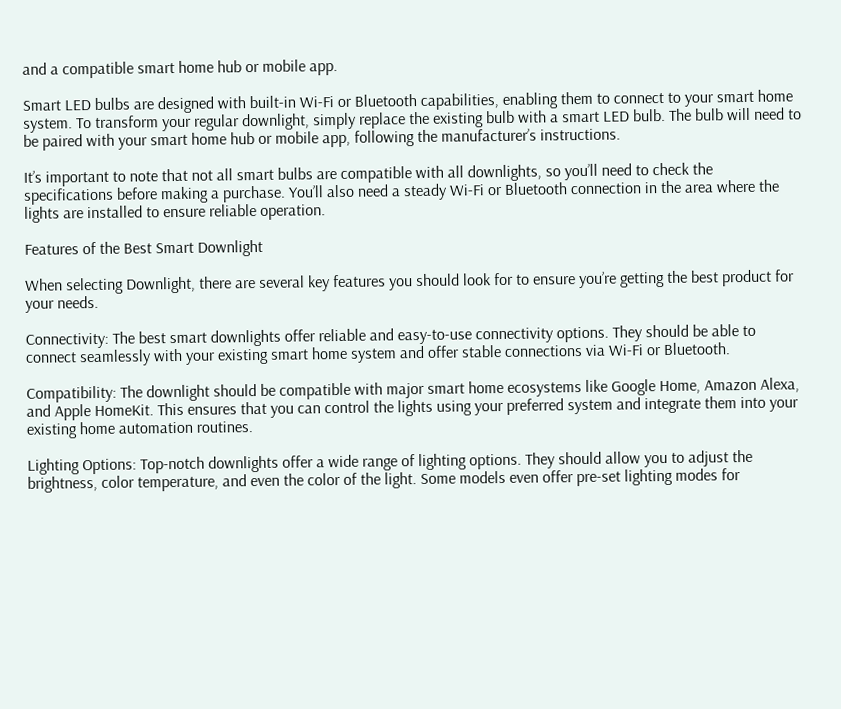and a compatible smart home hub or mobile app.

Smart LED bulbs are designed with built-in Wi-Fi or Bluetooth capabilities, enabling them to connect to your smart home system. To transform your regular downlight, simply replace the existing bulb with a smart LED bulb. The bulb will need to be paired with your smart home hub or mobile app, following the manufacturer’s instructions.

It’s important to note that not all smart bulbs are compatible with all downlights, so you’ll need to check the specifications before making a purchase. You’ll also need a steady Wi-Fi or Bluetooth connection in the area where the lights are installed to ensure reliable operation.

Features of the Best Smart Downlight

When selecting Downlight, there are several key features you should look for to ensure you’re getting the best product for your needs.

Connectivity: The best smart downlights offer reliable and easy-to-use connectivity options. They should be able to connect seamlessly with your existing smart home system and offer stable connections via Wi-Fi or Bluetooth.

Compatibility: The downlight should be compatible with major smart home ecosystems like Google Home, Amazon Alexa, and Apple HomeKit. This ensures that you can control the lights using your preferred system and integrate them into your existing home automation routines.

Lighting Options: Top-notch downlights offer a wide range of lighting options. They should allow you to adjust the brightness, color temperature, and even the color of the light. Some models even offer pre-set lighting modes for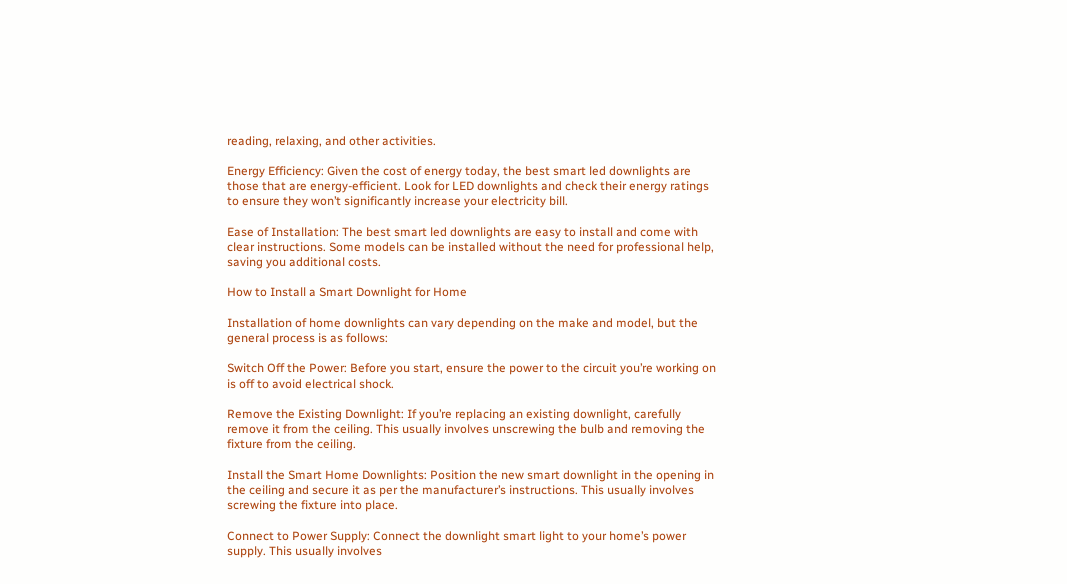reading, relaxing, and other activities.

Energy Efficiency: Given the cost of energy today, the best smart led downlights are those that are energy-efficient. Look for LED downlights and check their energy ratings to ensure they won’t significantly increase your electricity bill.

Ease of Installation: The best smart led downlights are easy to install and come with clear instructions. Some models can be installed without the need for professional help, saving you additional costs.

How to Install a Smart Downlight for Home

Installation of home downlights can vary depending on the make and model, but the general process is as follows:

Switch Off the Power: Before you start, ensure the power to the circuit you’re working on is off to avoid electrical shock.

Remove the Existing Downlight: If you’re replacing an existing downlight, carefully remove it from the ceiling. This usually involves unscrewing the bulb and removing the fixture from the ceiling.

Install the Smart Home Downlights: Position the new smart downlight in the opening in the ceiling and secure it as per the manufacturer’s instructions. This usually involves screwing the fixture into place.

Connect to Power Supply: Connect the downlight smart light to your home’s power supply. This usually involves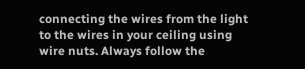connecting the wires from the light to the wires in your ceiling using wire nuts. Always follow the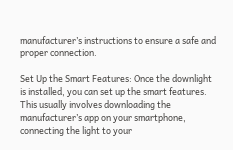manufacturer’s instructions to ensure a safe and proper connection.

Set Up the Smart Features: Once the downlight is installed, you can set up the smart features. This usually involves downloading the manufacturer’s app on your smartphone, connecting the light to your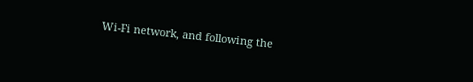Wi-Fi network, and following the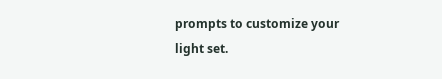prompts to customize your light set.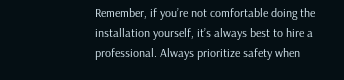Remember, if you’re not comfortable doing the installation yourself, it’s always best to hire a professional. Always prioritize safety when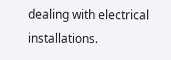dealing with electrical installations.